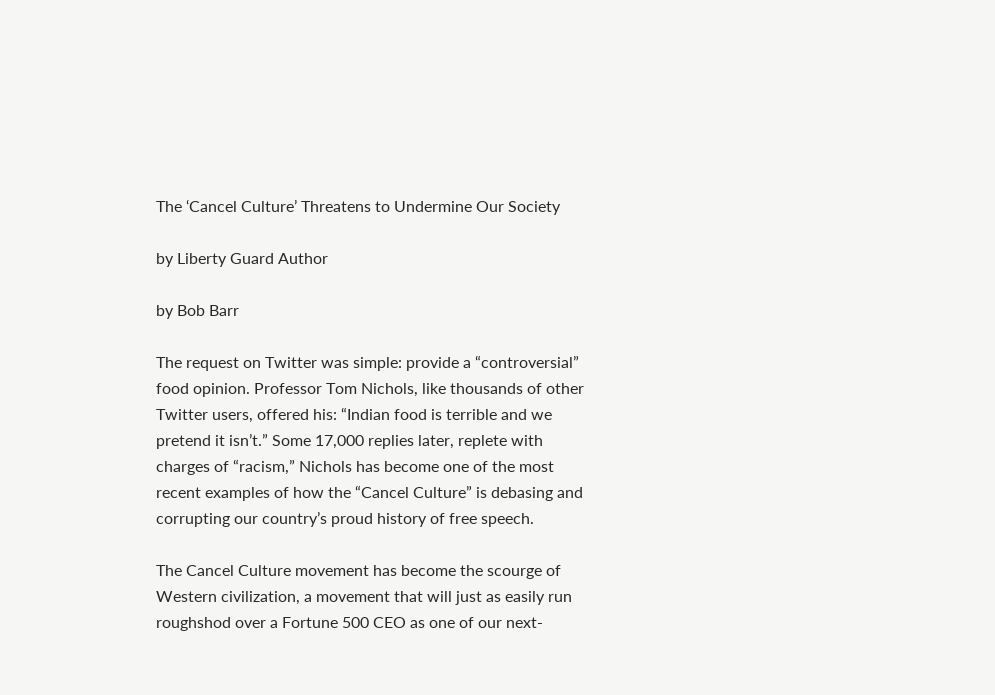The ‘Cancel Culture’ Threatens to Undermine Our Society

by Liberty Guard Author

by Bob Barr

The request on Twitter was simple: provide a “controversial” food opinion. Professor Tom Nichols, like thousands of other Twitter users, offered his: “Indian food is terrible and we pretend it isn’t.” Some 17,000 replies later, replete with charges of “racism,” Nichols has become one of the most recent examples of how the “Cancel Culture” is debasing and corrupting our country’s proud history of free speech.

The Cancel Culture movement has become the scourge of Western civilization, a movement that will just as easily run roughshod over a Fortune 500 CEO as one of our next-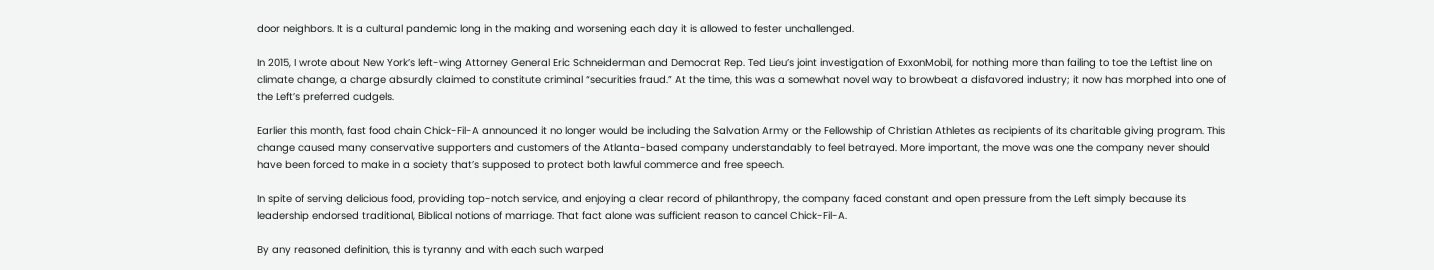door neighbors. It is a cultural pandemic long in the making and worsening each day it is allowed to fester unchallenged.

In 2015, I wrote about New York’s left-wing Attorney General Eric Schneiderman and Democrat Rep. Ted Lieu’s joint investigation of ExxonMobil, for nothing more than failing to toe the Leftist line on climate change, a charge absurdly claimed to constitute criminal “securities fraud.” At the time, this was a somewhat novel way to browbeat a disfavored industry; it now has morphed into one of the Left’s preferred cudgels.

Earlier this month, fast food chain Chick-Fil-A announced it no longer would be including the Salvation Army or the Fellowship of Christian Athletes as recipients of its charitable giving program. This change caused many conservative supporters and customers of the Atlanta-based company understandably to feel betrayed. More important, the move was one the company never should have been forced to make in a society that’s supposed to protect both lawful commerce and free speech.

In spite of serving delicious food, providing top-notch service, and enjoying a clear record of philanthropy, the company faced constant and open pressure from the Left simply because its leadership endorsed traditional, Biblical notions of marriage. That fact alone was sufficient reason to cancel Chick-Fil-A.

By any reasoned definition, this is tyranny and with each such warped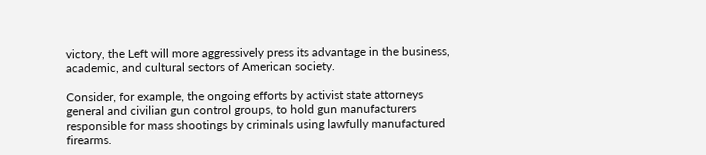victory, the Left will more aggressively press its advantage in the business, academic, and cultural sectors of American society.

Consider, for example, the ongoing efforts by activist state attorneys general and civilian gun control groups, to hold gun manufacturers responsible for mass shootings by criminals using lawfully manufactured firearms.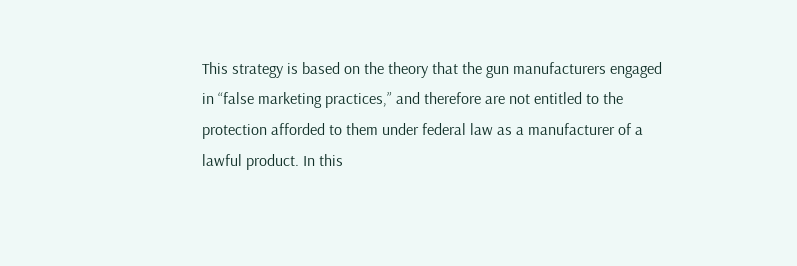This strategy is based on the theory that the gun manufacturers engaged in “false marketing practices,” and therefore are not entitled to the protection afforded to them under federal law as a manufacturer of a lawful product. In this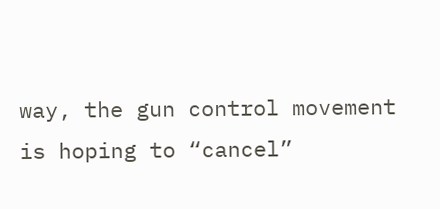way, the gun control movement is hoping to “cancel”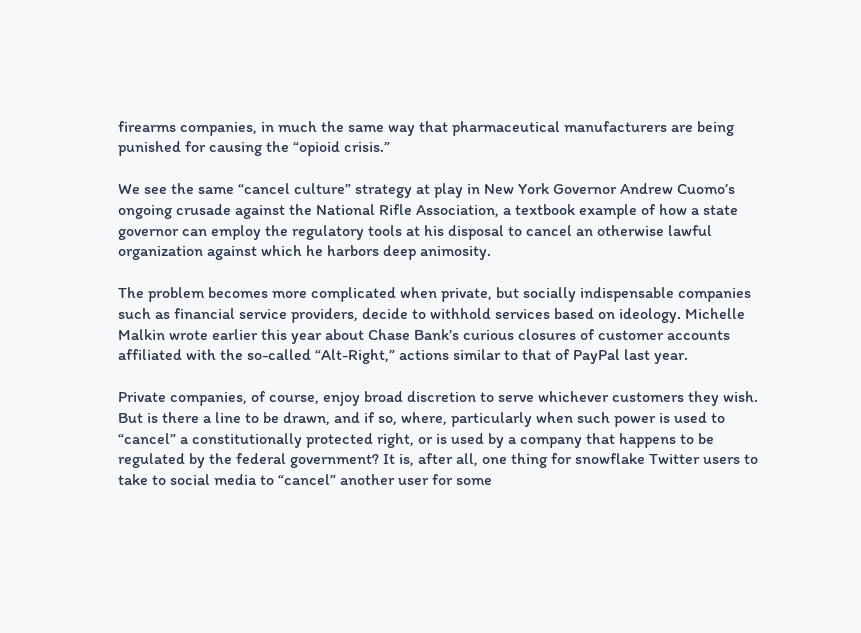firearms companies, in much the same way that pharmaceutical manufacturers are being punished for causing the “opioid crisis.”

We see the same “cancel culture” strategy at play in New York Governor Andrew Cuomo’s ongoing crusade against the National Rifle Association, a textbook example of how a state governor can employ the regulatory tools at his disposal to cancel an otherwise lawful organization against which he harbors deep animosity.

The problem becomes more complicated when private, but socially indispensable companies such as financial service providers, decide to withhold services based on ideology. Michelle Malkin wrote earlier this year about Chase Bank’s curious closures of customer accounts affiliated with the so-called “Alt-Right,” actions similar to that of PayPal last year.

Private companies, of course, enjoy broad discretion to serve whichever customers they wish. But is there a line to be drawn, and if so, where, particularly when such power is used to “cancel” a constitutionally protected right, or is used by a company that happens to be regulated by the federal government? It is, after all, one thing for snowflake Twitter users to take to social media to “cancel” another user for some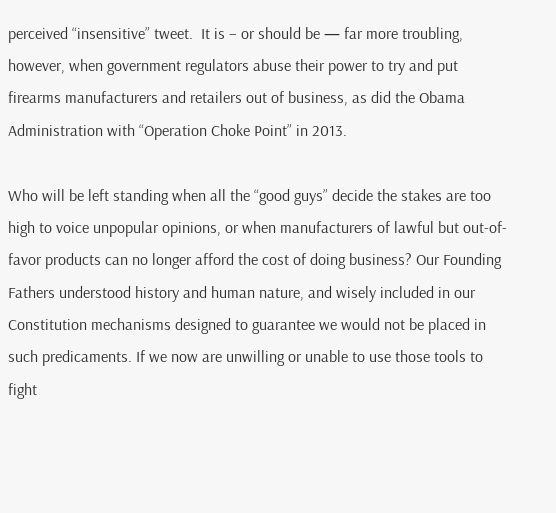perceived “insensitive” tweet.  It is – or should be — far more troubling, however, when government regulators abuse their power to try and put firearms manufacturers and retailers out of business, as did the Obama Administration with “Operation Choke Point” in 2013.

Who will be left standing when all the “good guys” decide the stakes are too high to voice unpopular opinions, or when manufacturers of lawful but out-of-favor products can no longer afford the cost of doing business? Our Founding Fathers understood history and human nature, and wisely included in our Constitution mechanisms designed to guarantee we would not be placed in such predicaments. If we now are unwilling or unable to use those tools to fight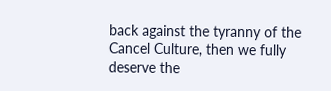back against the tyranny of the Cancel Culture, then we fully deserve the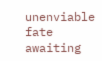unenviable fate awaiting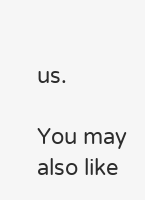us.

You may also like